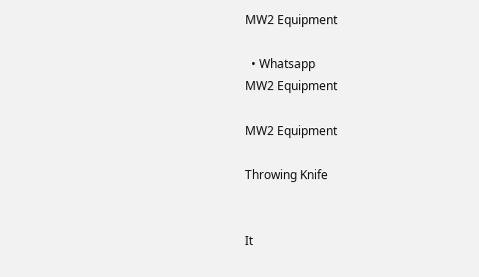MW2 Equipment

  • Whatsapp
MW2 Equipment

MW2 Equipment

Throwing Knife


It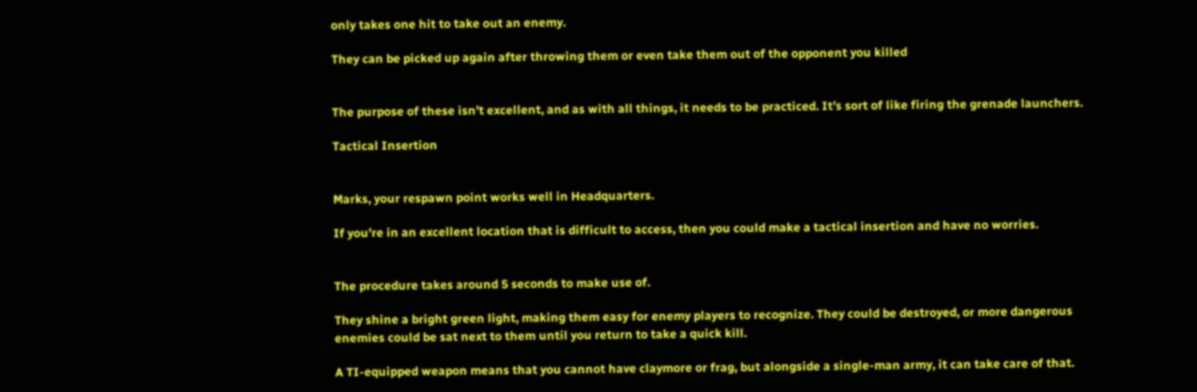only takes one hit to take out an enemy.

They can be picked up again after throwing them or even take them out of the opponent you killed


The purpose of these isn’t excellent, and as with all things, it needs to be practiced. It’s sort of like firing the grenade launchers.

Tactical Insertion


Marks, your respawn point works well in Headquarters.

If you’re in an excellent location that is difficult to access, then you could make a tactical insertion and have no worries.


The procedure takes around 5 seconds to make use of.

They shine a bright green light, making them easy for enemy players to recognize. They could be destroyed, or more dangerous enemies could be sat next to them until you return to take a quick kill.

A TI-equipped weapon means that you cannot have claymore or frag, but alongside a single-man army, it can take care of that.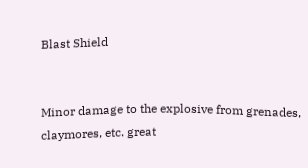Blast Shield


Minor damage to the explosive from grenades, claymores, etc. great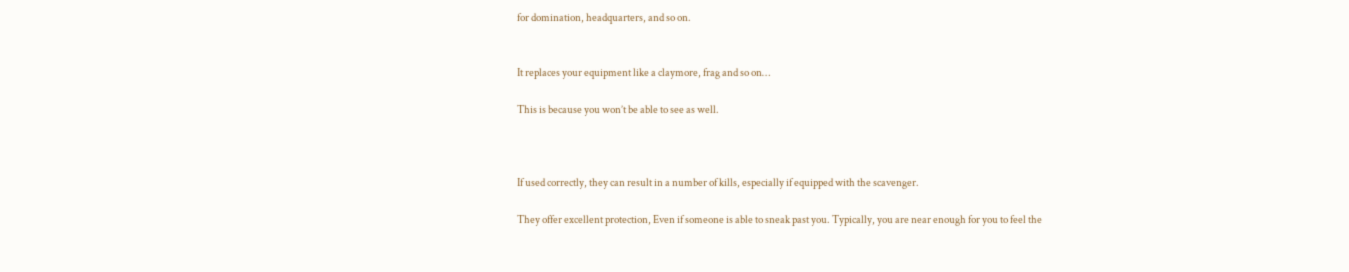for domination, headquarters, and so on.


It replaces your equipment like a claymore, frag and so on…

This is because you won’t be able to see as well.



If used correctly, they can result in a number of kills, especially if equipped with the scavenger.

They offer excellent protection, Even if someone is able to sneak past you. Typically, you are near enough for you to feel the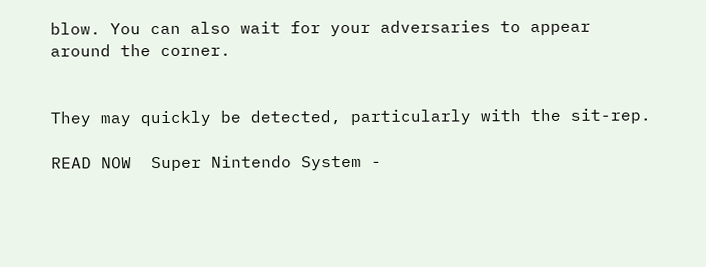blow. You can also wait for your adversaries to appear around the corner.


They may quickly be detected, particularly with the sit-rep.

READ NOW  Super Nintendo System -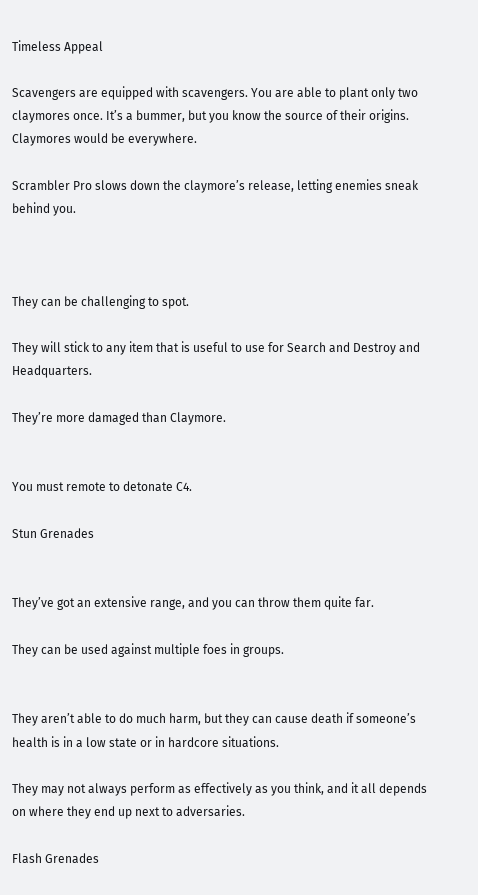Timeless Appeal

Scavengers are equipped with scavengers. You are able to plant only two claymores once. It’s a bummer, but you know the source of their origins. Claymores would be everywhere.

Scrambler Pro slows down the claymore’s release, letting enemies sneak behind you.



They can be challenging to spot.

They will stick to any item that is useful to use for Search and Destroy and Headquarters.

They’re more damaged than Claymore.


You must remote to detonate C4.

Stun Grenades


They’ve got an extensive range, and you can throw them quite far.

They can be used against multiple foes in groups.


They aren’t able to do much harm, but they can cause death if someone’s health is in a low state or in hardcore situations.

They may not always perform as effectively as you think, and it all depends on where they end up next to adversaries.

Flash Grenades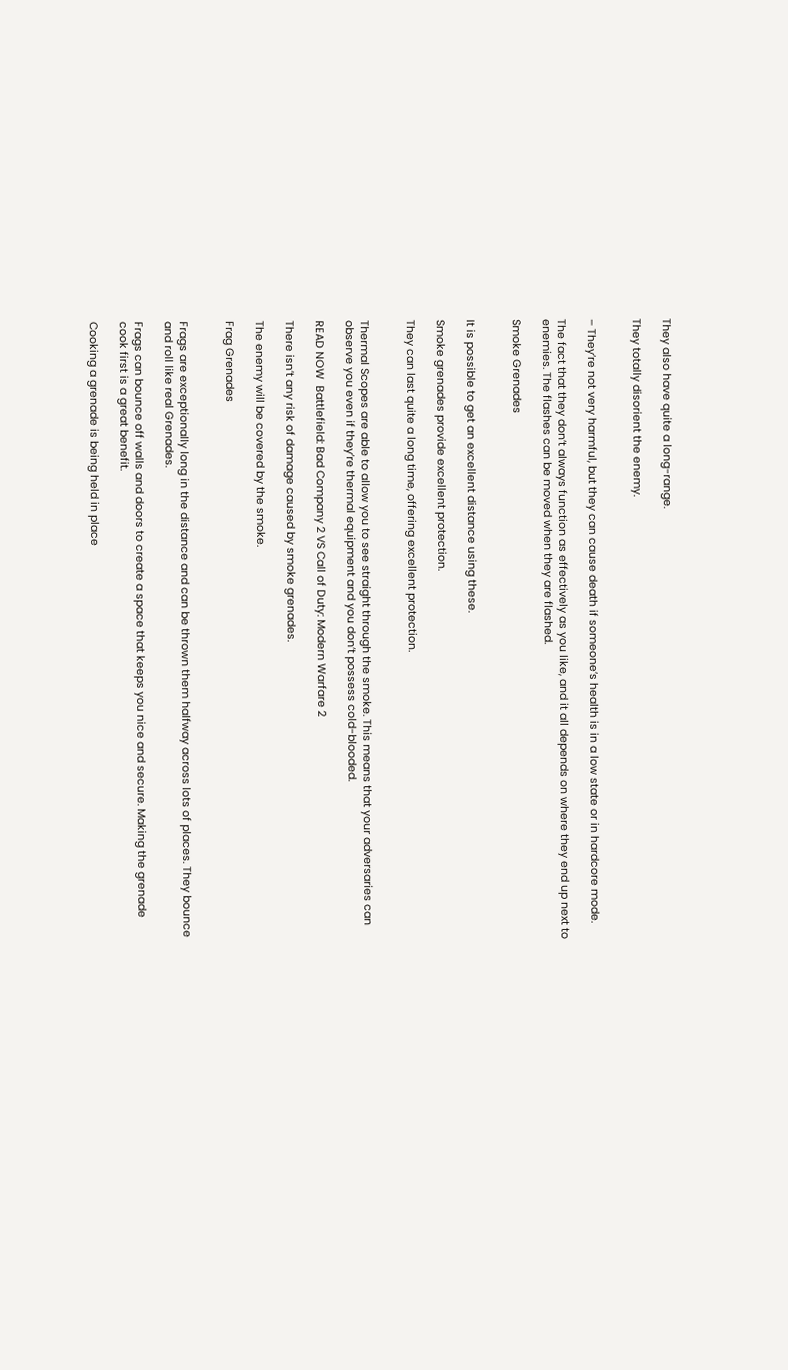They also have quite a long-range.

They totally disorient the enemy.


– They’re not very harmful, but they can cause death if someone’s health is in a low state or in hardcore mode.

The fact that they don’t always function as effectively as you like, and it all depends on where they end up next to enemies. The flashes can be moved when they are flashed.

Smoke Grenades


It is possible to get an excellent distance using these.

Smoke grenades provide excellent protection.

They can last quite a long time, offering excellent protection.


Thermal Scopes are able to allow you to see straight through the smoke. This means that your adversaries can observe you even if they’re thermal equipment and you don’t possess cold-blooded.

READ NOW  Battlefield: Bad Company 2 VS Call of Duty: Modern Warfare 2

There isn’t any risk of damage caused by smoke grenades.

The enemy will be covered by the smoke.

Frag Grenades


Frags are exceptionally long in the distance and can be thrown them halfway across lots of places. They bounce and roll like real Grenades.

Frags can bounce off walls and doors to create a space that keeps you nice and secure. Making the grenade cook first is a great benefit.

Cooking a grenade is being held in place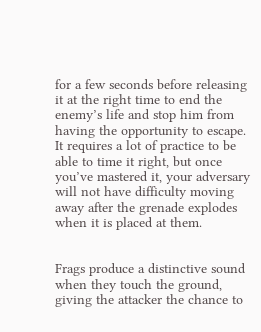for a few seconds before releasing it at the right time to end the enemy’s life and stop him from having the opportunity to escape. It requires a lot of practice to be able to time it right, but once you’ve mastered it, your adversary will not have difficulty moving away after the grenade explodes when it is placed at them.


Frags produce a distinctive sound when they touch the ground, giving the attacker the chance to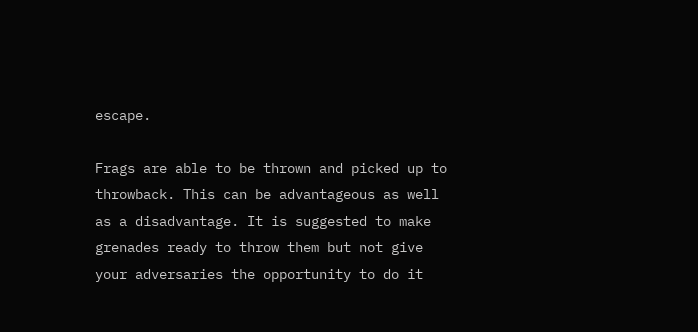escape.

Frags are able to be thrown and picked up to throwback. This can be advantageous as well as a disadvantage. It is suggested to make grenades ready to throw them but not give your adversaries the opportunity to do it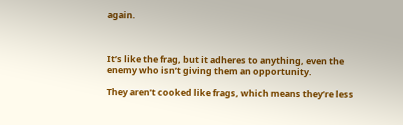again.



It’s like the frag, but it adheres to anything, even the enemy who isn’t giving them an opportunity.

They aren’t cooked like frags, which means they’re less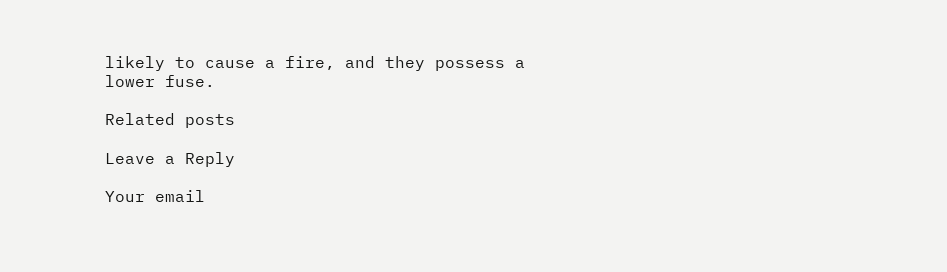likely to cause a fire, and they possess a lower fuse.

Related posts

Leave a Reply

Your email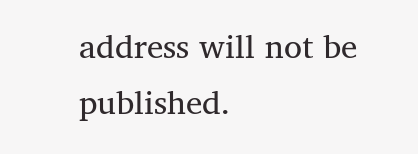address will not be published.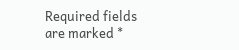Required fields are marked *